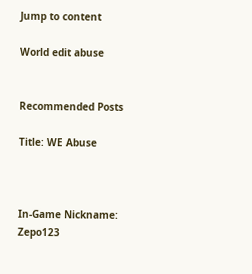Jump to content

World edit abuse


Recommended Posts

Title: WE Abuse



In-Game Nickname: Zepo123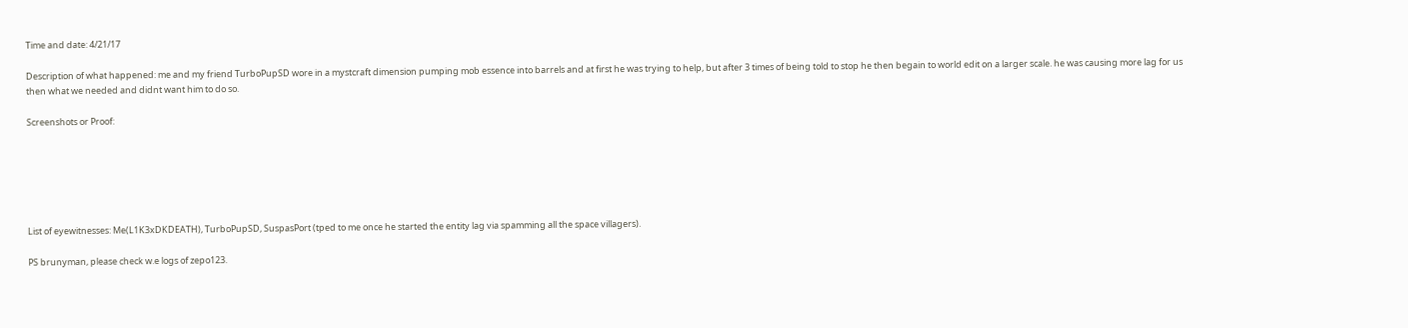Time and date: 4/21/17

Description of what happened: me and my friend TurboPupSD wore in a mystcraft dimension pumping mob essence into barrels and at first he was trying to help, but after 3 times of being told to stop he then begain to world edit on a larger scale. he was causing more lag for us then what we needed and didnt want him to do so.

Screenshots or Proof:






List of eyewitnesses: Me(L1K3xDKDEATH), TurboPupSD, SuspasPort (tped to me once he started the entity lag via spamming all the space villagers).

PS brunyman, please check w.e logs of zepo123.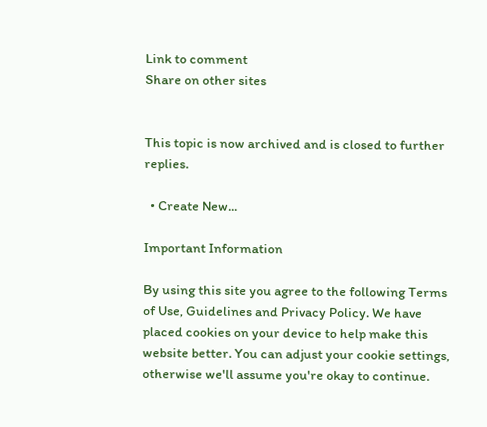Link to comment
Share on other sites


This topic is now archived and is closed to further replies.

  • Create New...

Important Information

By using this site you agree to the following Terms of Use, Guidelines and Privacy Policy. We have placed cookies on your device to help make this website better. You can adjust your cookie settings, otherwise we'll assume you're okay to continue.